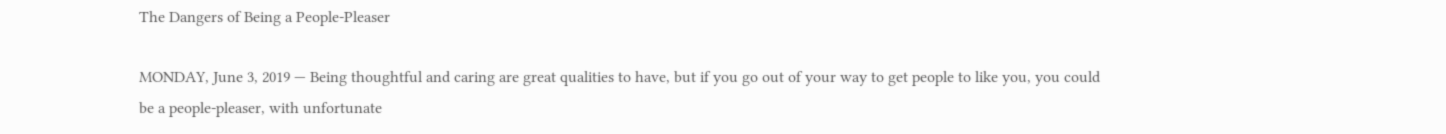The Dangers of Being a People-Pleaser

MONDAY, June 3, 2019 — Being thoughtful and caring are great qualities to have, but if you go out of your way to get people to like you, you could be a people-pleaser, with unfortunate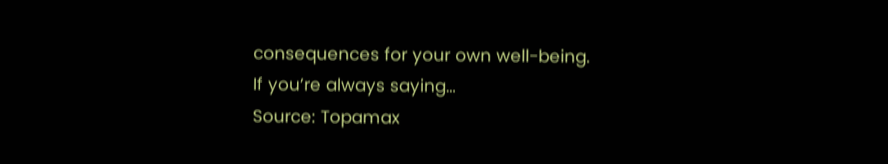consequences for your own well-being.
If you’re always saying…
Source: Topamax